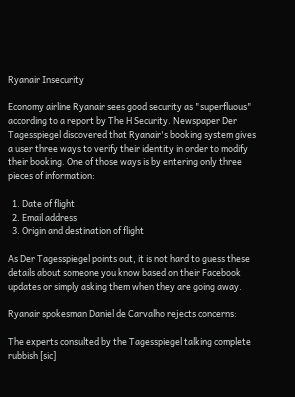Ryanair Insecurity

Economy airline Ryanair sees good security as "superfluous" according to a report by The H Security. Newspaper Der Tagesspiegel discovered that Ryanair's booking system gives a user three ways to verify their identity in order to modify their booking. One of those ways is by entering only three pieces of information:

  1. Date of flight
  2. Email address
  3. Origin and destination of flight

As Der Tagesspiegel points out, it is not hard to guess these details about someone you know based on their Facebook updates or simply asking them when they are going away.

Ryanair spokesman Daniel de Carvalho rejects concerns:

The experts consulted by the Tagesspiegel talking complete rubbish [sic]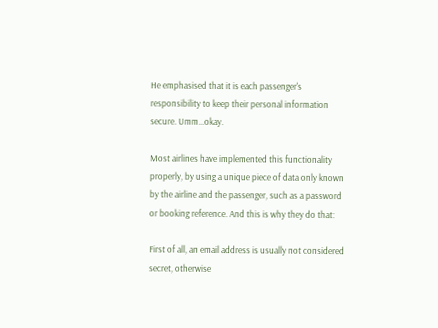He emphasised that it is each passenger's responsibility to keep their personal information secure. Umm...okay.

Most airlines have implemented this functionality properly, by using a unique piece of data only known by the airline and the passenger, such as a password or booking reference. And this is why they do that:

First of all, an email address is usually not considered secret, otherwise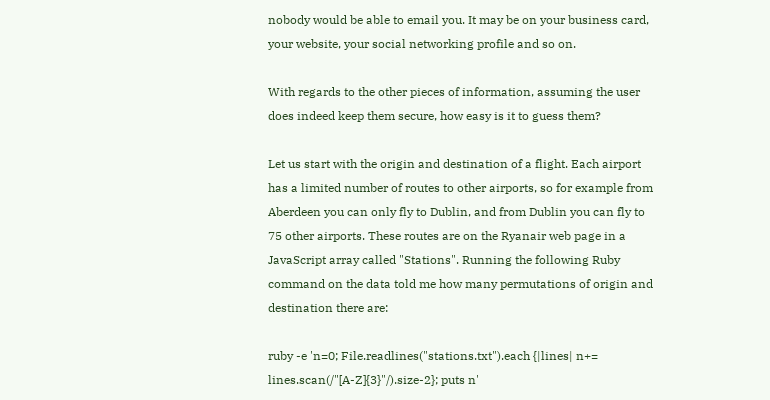nobody would be able to email you. It may be on your business card, your website, your social networking profile and so on.

With regards to the other pieces of information, assuming the user does indeed keep them secure, how easy is it to guess them?

Let us start with the origin and destination of a flight. Each airport has a limited number of routes to other airports, so for example from Aberdeen you can only fly to Dublin, and from Dublin you can fly to 75 other airports. These routes are on the Ryanair web page in a JavaScript array called "Stations". Running the following Ruby command on the data told me how many permutations of origin and destination there are:

ruby -e 'n=0; File.readlines("stations.txt").each {|lines| n+= lines.scan(/"[A-Z]{3}"/).size-2}; puts n'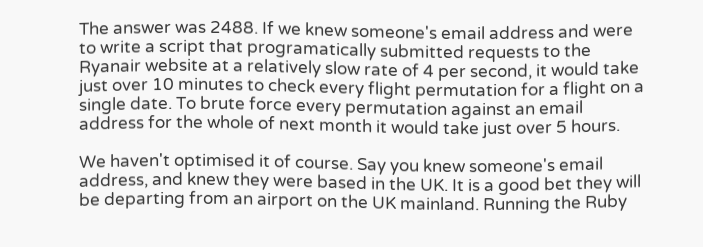The answer was 2488. If we knew someone's email address and were to write a script that programatically submitted requests to the Ryanair website at a relatively slow rate of 4 per second, it would take just over 10 minutes to check every flight permutation for a flight on a single date. To brute force every permutation against an email address for the whole of next month it would take just over 5 hours.

We haven't optimised it of course. Say you knew someone's email address, and knew they were based in the UK. It is a good bet they will be departing from an airport on the UK mainland. Running the Ruby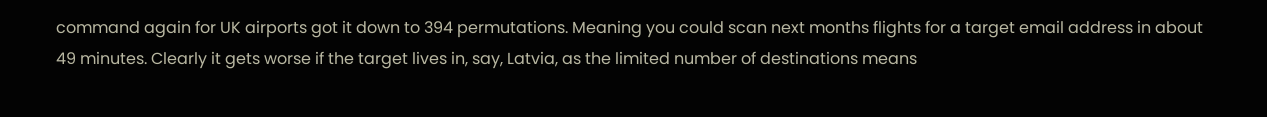command again for UK airports got it down to 394 permutations. Meaning you could scan next months flights for a target email address in about 49 minutes. Clearly it gets worse if the target lives in, say, Latvia, as the limited number of destinations means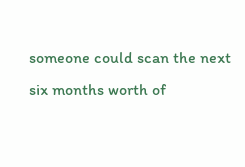someone could scan the next six months worth of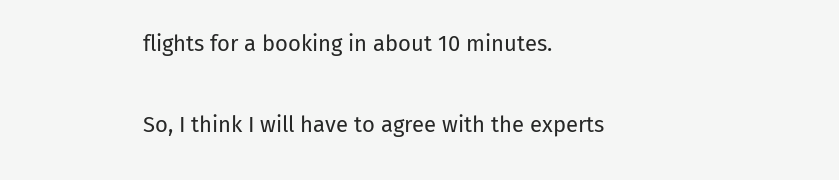flights for a booking in about 10 minutes.

So, I think I will have to agree with the experts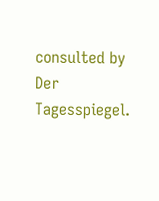consulted by Der Tagesspiegel.